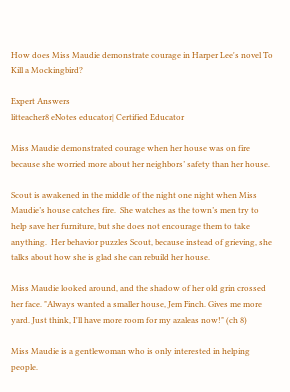How does Miss Maudie demonstrate courage in Harper Lee's novel To Kill a Mockingbird?

Expert Answers
litteacher8 eNotes educator| Certified Educator

Miss Maudie demonstrated courage when her house was on fire because she worried more about her neighbors’ safety than her house.

Scout is awakened in the middle of the night one night when Miss Maudie’s house catches fire.  She watches as the town’s men try to help save her furniture, but she does not encourage them to take anything.  Her behavior puzzles Scout, because instead of grieving, she talks about how she is glad she can rebuild her house.

Miss Maudie looked around, and the shadow of her old grin crossed her face. "Always wanted a smaller house, Jem Finch. Gives me more yard. Just think, I'll have more room for my azaleas now!" (ch 8)

Miss Maudie is a gentlewoman who is only interested in helping people.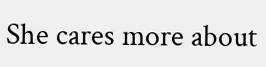She cares more about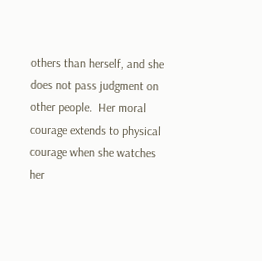others than herself, and she does not pass judgment on other people.  Her moral courage extends to physical courage when she watches her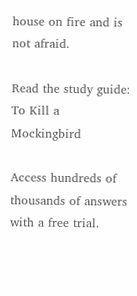house on fire and is not afraid.

Read the study guide:
To Kill a Mockingbird

Access hundreds of thousands of answers with a free trial.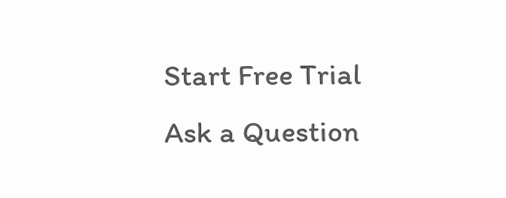Start Free Trial
Ask a Question